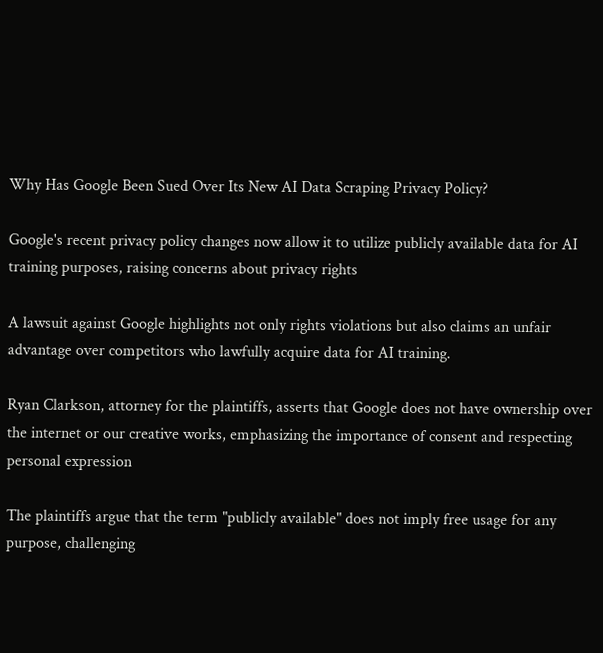Why Has Google Been Sued Over Its New AI Data Scraping Privacy Policy?

Google's recent privacy policy changes now allow it to utilize publicly available data for AI training purposes, raising concerns about privacy rights

A lawsuit against Google highlights not only rights violations but also claims an unfair advantage over competitors who lawfully acquire data for AI training.

Ryan Clarkson, attorney for the plaintiffs, asserts that Google does not have ownership over the internet or our creative works, emphasizing the importance of consent and respecting personal expression

The plaintiffs argue that the term "publicly available" does not imply free usage for any purpose, challenging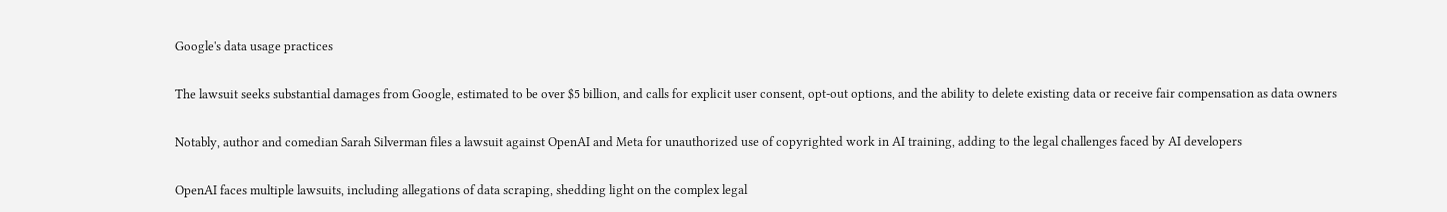Google's data usage practices

The lawsuit seeks substantial damages from Google, estimated to be over $5 billion, and calls for explicit user consent, opt-out options, and the ability to delete existing data or receive fair compensation as data owners

Notably, author and comedian Sarah Silverman files a lawsuit against OpenAI and Meta for unauthorized use of copyrighted work in AI training, adding to the legal challenges faced by AI developers

OpenAI faces multiple lawsuits, including allegations of data scraping, shedding light on the complex legal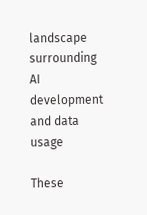landscape surrounding AI development and data usage

These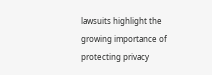lawsuits highlight the growing importance of protecting privacy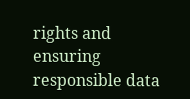rights and ensuring responsible data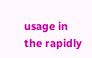usage in the rapidly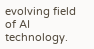evolving field of AI technology.